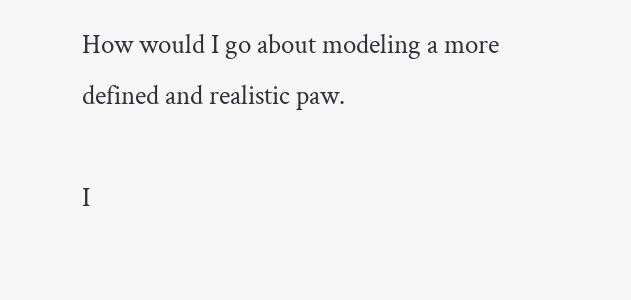How would I go about modeling a more defined and realistic paw.

I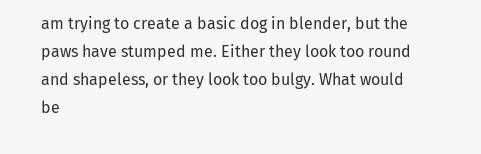am trying to create a basic dog in blender, but the paws have stumped me. Either they look too round and shapeless, or they look too bulgy. What would be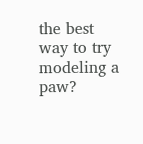the best way to try modeling a paw?